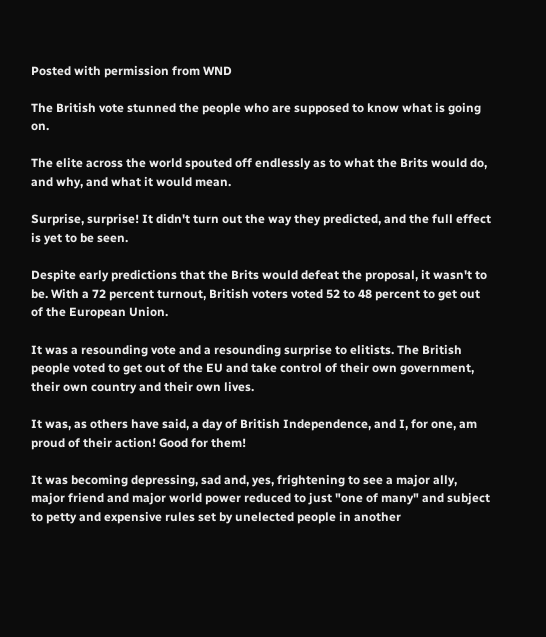Posted with permission from WND

The British vote stunned the people who are supposed to know what is going on.

The elite across the world spouted off endlessly as to what the Brits would do, and why, and what it would mean.

Surprise, surprise! It didn't turn out the way they predicted, and the full effect is yet to be seen.

Despite early predictions that the Brits would defeat the proposal, it wasn't to be. With a 72 percent turnout, British voters voted 52 to 48 percent to get out of the European Union.

It was a resounding vote and a resounding surprise to elitists. The British people voted to get out of the EU and take control of their own government, their own country and their own lives.

It was, as others have said, a day of British Independence, and I, for one, am proud of their action! Good for them!

It was becoming depressing, sad and, yes, frightening to see a major ally, major friend and major world power reduced to just "one of many" and subject to petty and expensive rules set by unelected people in another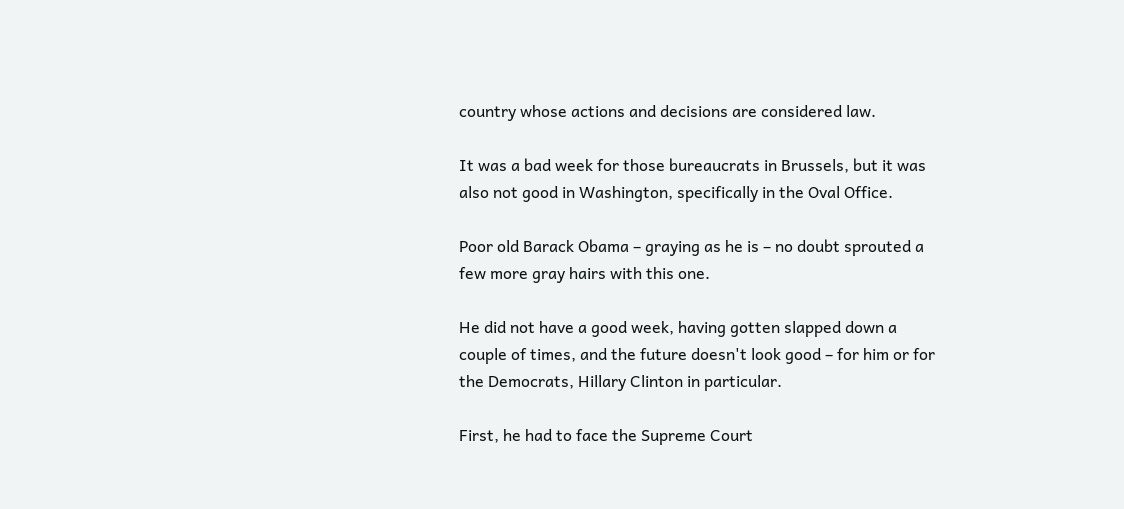country whose actions and decisions are considered law.

It was a bad week for those bureaucrats in Brussels, but it was also not good in Washington, specifically in the Oval Office.

Poor old Barack Obama – graying as he is – no doubt sprouted a few more gray hairs with this one.

He did not have a good week, having gotten slapped down a couple of times, and the future doesn't look good – for him or for the Democrats, Hillary Clinton in particular.

First, he had to face the Supreme Court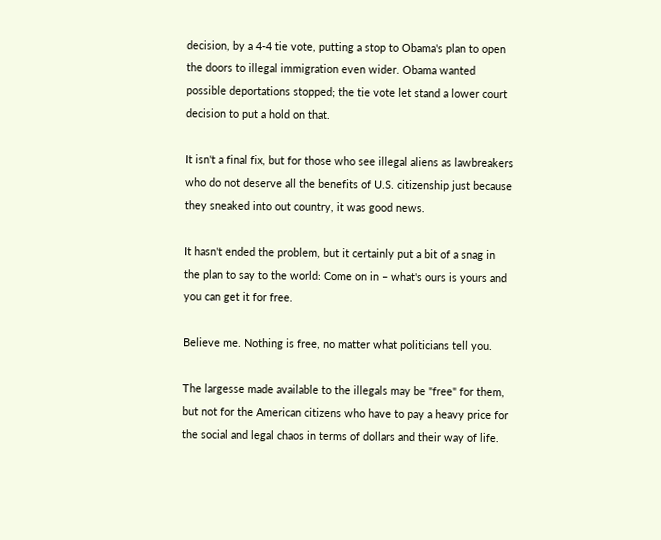decision, by a 4-4 tie vote, putting a stop to Obama's plan to open the doors to illegal immigration even wider. Obama wanted possible deportations stopped; the tie vote let stand a lower court decision to put a hold on that.

It isn't a final fix, but for those who see illegal aliens as lawbreakers who do not deserve all the benefits of U.S. citizenship just because they sneaked into out country, it was good news.

It hasn't ended the problem, but it certainly put a bit of a snag in the plan to say to the world: Come on in – what's ours is yours and you can get it for free.

Believe me. Nothing is free, no matter what politicians tell you.

The largesse made available to the illegals may be "free" for them, but not for the American citizens who have to pay a heavy price for the social and legal chaos in terms of dollars and their way of life.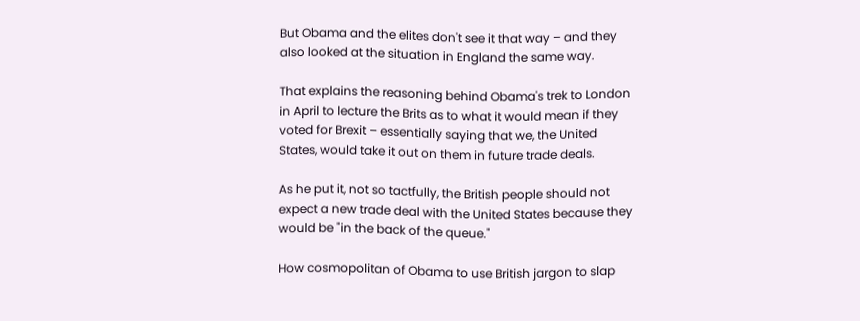But Obama and the elites don't see it that way – and they also looked at the situation in England the same way.

That explains the reasoning behind Obama's trek to London in April to lecture the Brits as to what it would mean if they voted for Brexit – essentially saying that we, the United States, would take it out on them in future trade deals.

As he put it, not so tactfully, the British people should not expect a new trade deal with the United States because they would be "in the back of the queue."

How cosmopolitan of Obama to use British jargon to slap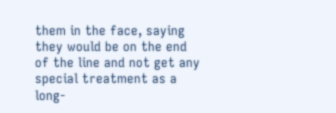them in the face, saying they would be on the end of the line and not get any special treatment as a long-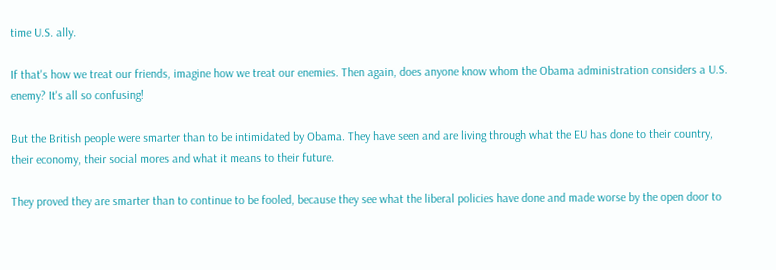time U.S. ally.

If that's how we treat our friends, imagine how we treat our enemies. Then again, does anyone know whom the Obama administration considers a U.S. enemy? It's all so confusing!

But the British people were smarter than to be intimidated by Obama. They have seen and are living through what the EU has done to their country, their economy, their social mores and what it means to their future.

They proved they are smarter than to continue to be fooled, because they see what the liberal policies have done and made worse by the open door to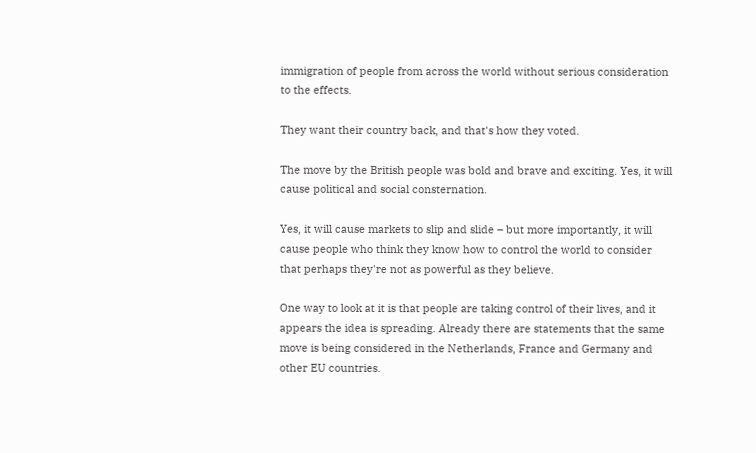immigration of people from across the world without serious consideration to the effects.

They want their country back, and that's how they voted.

The move by the British people was bold and brave and exciting. Yes, it will cause political and social consternation.

Yes, it will cause markets to slip and slide – but more importantly, it will cause people who think they know how to control the world to consider that perhaps they're not as powerful as they believe.

One way to look at it is that people are taking control of their lives, and it appears the idea is spreading. Already there are statements that the same move is being considered in the Netherlands, France and Germany and other EU countries.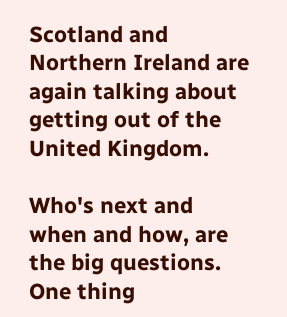Scotland and Northern Ireland are again talking about getting out of the United Kingdom.

Who's next and when and how, are the big questions. One thing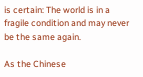is certain: The world is in a fragile condition and may never be the same again.

As the Chinese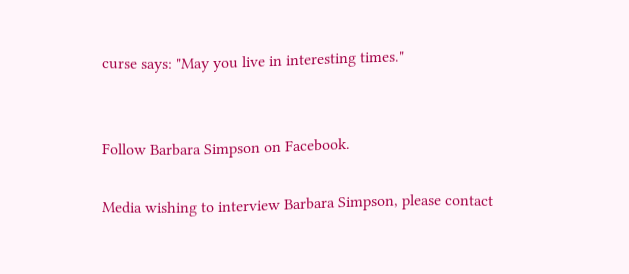curse says: "May you live in interesting times."


Follow Barbara Simpson on Facebook.

Media wishing to interview Barbara Simpson, please contact